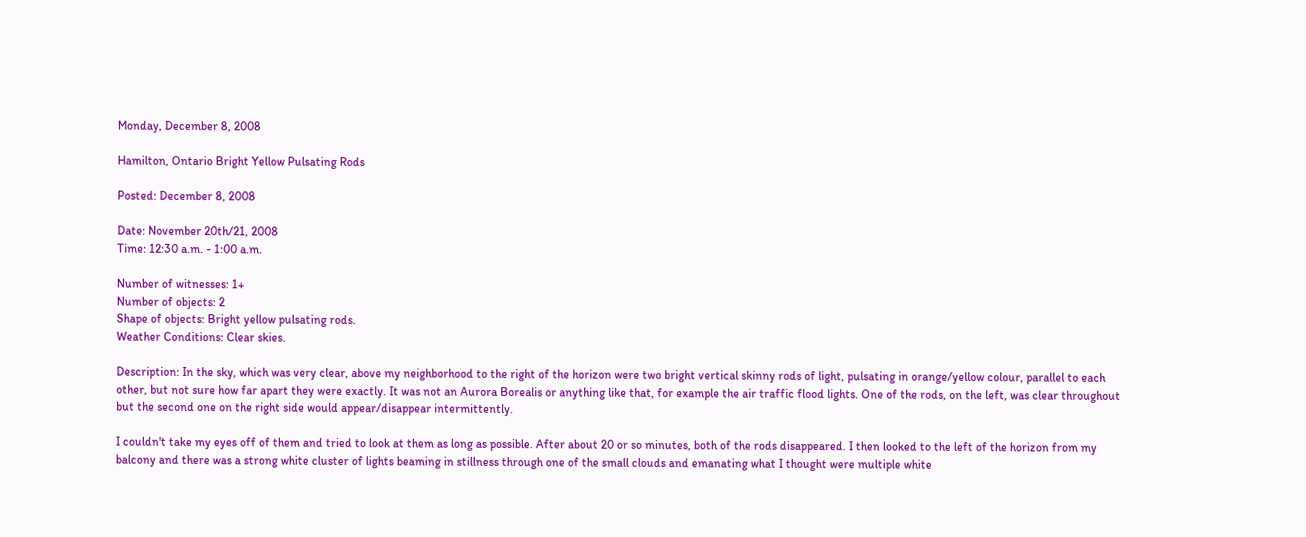Monday, December 8, 2008

Hamilton, Ontario Bright Yellow Pulsating Rods

Posted: December 8, 2008

Date: November 20th/21, 2008
Time: 12:30 a.m. - 1:00 a.m.

Number of witnesses: 1+
Number of objects: 2
Shape of objects: Bright yellow pulsating rods.
Weather Conditions: Clear skies.

Description: In the sky, which was very clear, above my neighborhood to the right of the horizon were two bright vertical skinny rods of light, pulsating in orange/yellow colour, parallel to each other, but not sure how far apart they were exactly. It was not an Aurora Borealis or anything like that, for example the air traffic flood lights. One of the rods, on the left, was clear throughout but the second one on the right side would appear/disappear intermittently.

I couldn't take my eyes off of them and tried to look at them as long as possible. After about 20 or so minutes, both of the rods disappeared. I then looked to the left of the horizon from my balcony and there was a strong white cluster of lights beaming in stillness through one of the small clouds and emanating what I thought were multiple white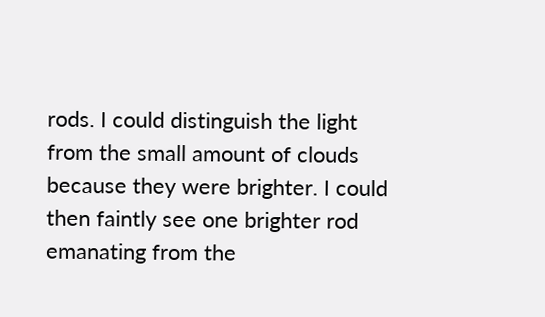rods. I could distinguish the light from the small amount of clouds because they were brighter. I could then faintly see one brighter rod emanating from the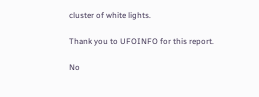cluster of white lights.

Thank you to UFOINFO for this report.

No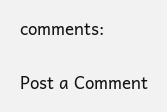comments:

Post a Comment